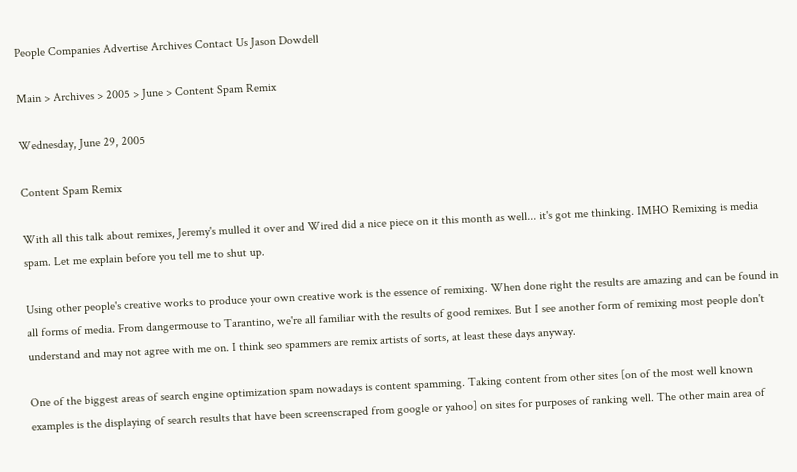People Companies Advertise Archives Contact Us Jason Dowdell

Main > Archives > 2005 > June > Content Spam Remix

Wednesday, June 29, 2005

Content Spam Remix

With all this talk about remixes, Jeremy's mulled it over and Wired did a nice piece on it this month as well... it's got me thinking. IMHO Remixing is media spam. Let me explain before you tell me to shut up.

Using other people's creative works to produce your own creative work is the essence of remixing. When done right the results are amazing and can be found in all forms of media. From dangermouse to Tarantino, we're all familiar with the results of good remixes. But I see another form of remixing most people don't understand and may not agree with me on. I think seo spammers are remix artists of sorts, at least these days anyway.

One of the biggest areas of search engine optimization spam nowadays is content spamming. Taking content from other sites [on of the most well known examples is the displaying of search results that have been screenscraped from google or yahoo] on sites for purposes of ranking well. The other main area of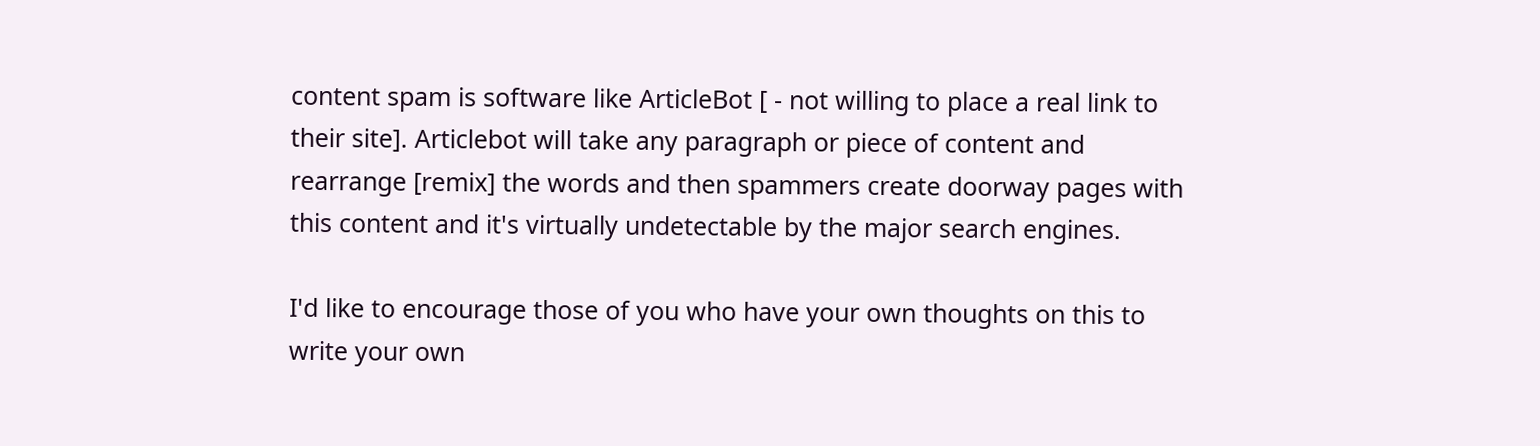content spam is software like ArticleBot [ - not willing to place a real link to their site]. Articlebot will take any paragraph or piece of content and rearrange [remix] the words and then spammers create doorway pages with this content and it's virtually undetectable by the major search engines.

I'd like to encourage those of you who have your own thoughts on this to write your own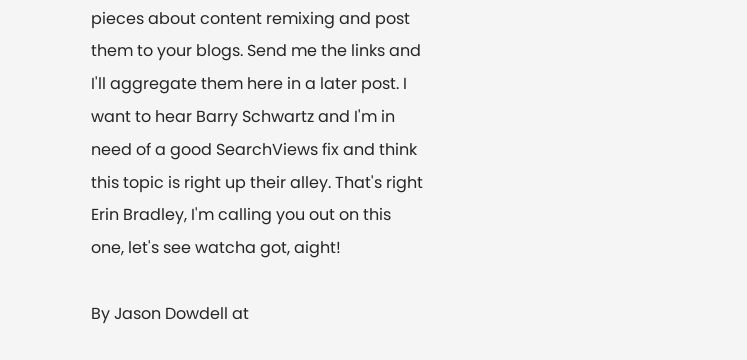pieces about content remixing and post them to your blogs. Send me the links and I'll aggregate them here in a later post. I want to hear Barry Schwartz and I'm in need of a good SearchViews fix and think this topic is right up their alley. That's right Erin Bradley, I'm calling you out on this one, let's see watcha got, aight!

By Jason Dowdell at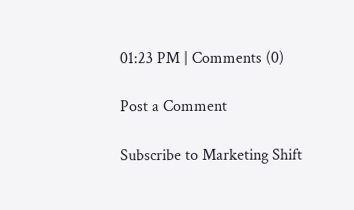01:23 PM | Comments (0)

Post a Comment

Subscribe to Marketing Shift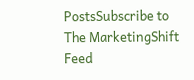PostsSubscribe to The MarketingShift Feed